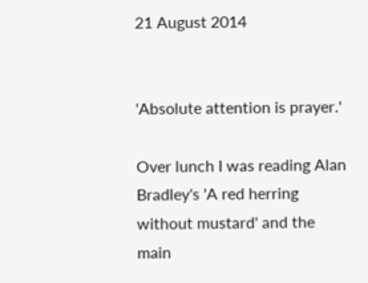21 August 2014


'Absolute attention is prayer.'

Over lunch I was reading Alan Bradley's 'A red herring without mustard' and the main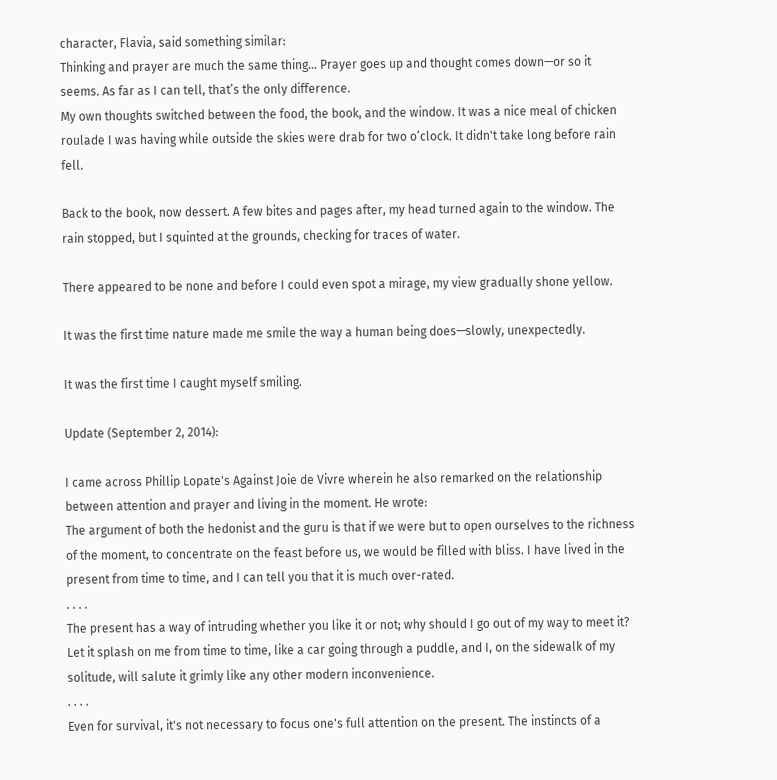character, Flavia, said something similar:
Thinking and prayer are much the same thing… Prayer goes up and thought comes down—or so it seems. As far as I can tell, that’s the only difference.
My own thoughts switched between the food, the book, and the window. It was a nice meal of chicken roulade I was having while outside the skies were drab for two o’clock. It didn't take long before rain fell.

Back to the book, now dessert. A few bites and pages after, my head turned again to the window. The rain stopped, but I squinted at the grounds, checking for traces of water.

There appeared to be none and before I could even spot a mirage, my view gradually shone yellow.

It was the first time nature made me smile the way a human being does—slowly, unexpectedly.

It was the first time I caught myself smiling.

Update (September 2, 2014):

I came across Phillip Lopate's Against Joie de Vivre wherein he also remarked on the relationship between attention and prayer and living in the moment. He wrote:
The argument of both the hedonist and the guru is that if we were but to open ourselves to the richness of the moment, to concentrate on the feast before us, we would be filled with bliss. I have lived in the present from time to time, and I can tell you that it is much over-rated.
. . . .
The present has a way of intruding whether you like it or not; why should I go out of my way to meet it? Let it splash on me from time to time, like a car going through a puddle, and I, on the sidewalk of my solitude, will salute it grimly like any other modern inconvenience.
. . . .
Even for survival, it's not necessary to focus one's full attention on the present. The instincts of a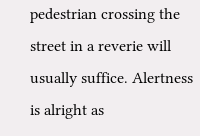pedestrian crossing the street in a reverie will usually suffice. Alertness is alright as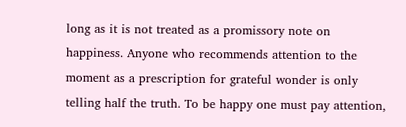long as it is not treated as a promissory note on happiness. Anyone who recommends attention to the moment as a prescription for grateful wonder is only telling half the truth. To be happy one must pay attention,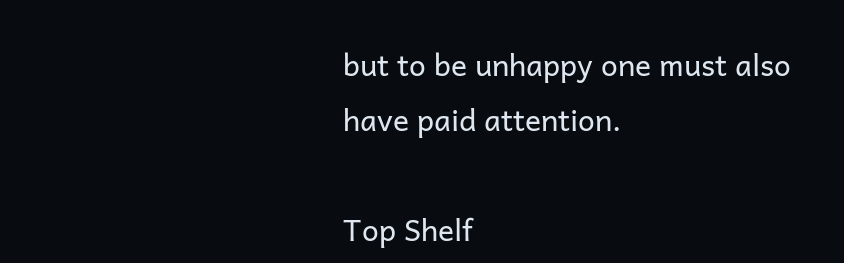but to be unhappy one must also have paid attention.

Top Shelf